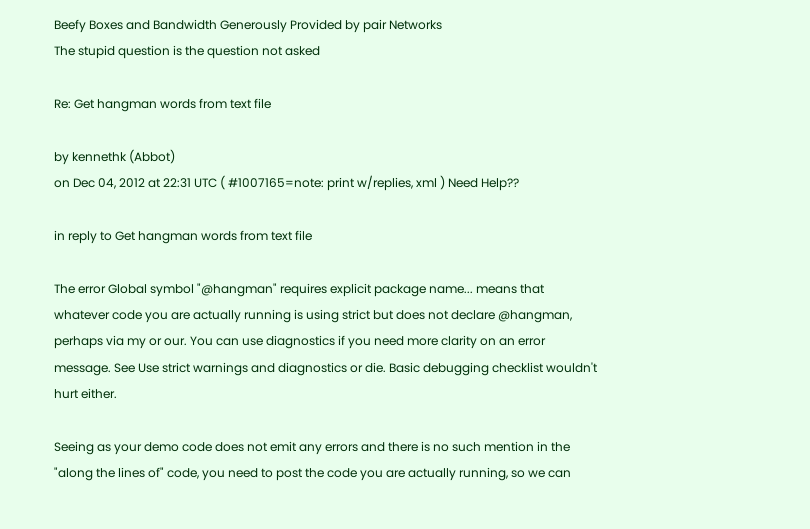Beefy Boxes and Bandwidth Generously Provided by pair Networks
The stupid question is the question not asked

Re: Get hangman words from text file

by kennethk (Abbot)
on Dec 04, 2012 at 22:31 UTC ( #1007165=note: print w/replies, xml ) Need Help??

in reply to Get hangman words from text file

The error Global symbol "@hangman" requires explicit package name... means that whatever code you are actually running is using strict but does not declare @hangman, perhaps via my or our. You can use diagnostics if you need more clarity on an error message. See Use strict warnings and diagnostics or die. Basic debugging checklist wouldn't hurt either.

Seeing as your demo code does not emit any errors and there is no such mention in the "along the lines of" code, you need to post the code you are actually running, so we can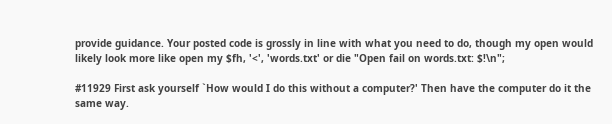provide guidance. Your posted code is grossly in line with what you need to do, though my open would likely look more like open my $fh, '<', 'words.txt' or die "Open fail on words.txt: $!\n";

#11929 First ask yourself `How would I do this without a computer?' Then have the computer do it the same way.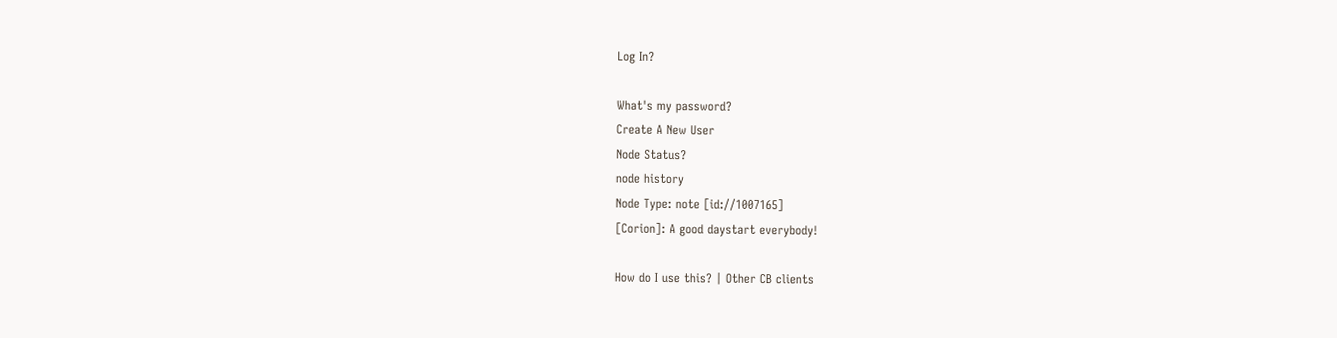Log In?

What's my password?
Create A New User
Node Status?
node history
Node Type: note [id://1007165]
[Corion]: A good daystart everybody!

How do I use this? | Other CB clients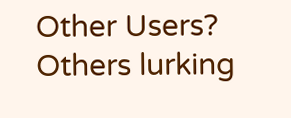Other Users?
Others lurking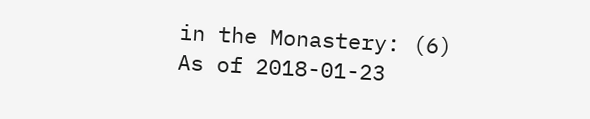in the Monastery: (6)
As of 2018-01-23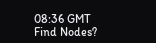08:36 GMT
Find Nodes?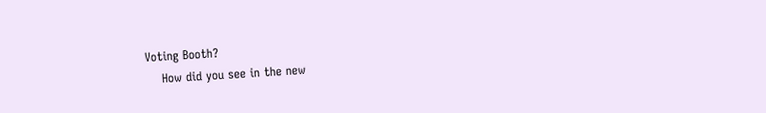Voting Booth?
    How did you see in the new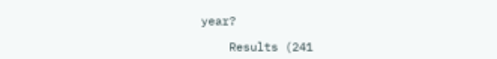year?

    Results (241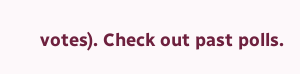votes). Check out past polls.